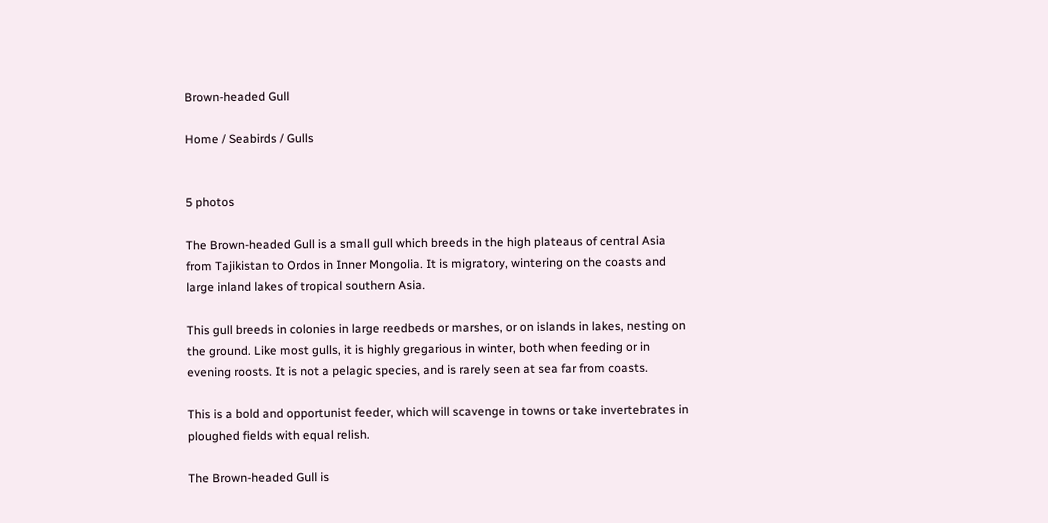Brown-headed Gull

Home / Seabirds / Gulls


5 photos

The Brown-headed Gull is a small gull which breeds in the high plateaus of central Asia from Tajikistan to Ordos in Inner Mongolia. It is migratory, wintering on the coasts and large inland lakes of tropical southern Asia.

This gull breeds in colonies in large reedbeds or marshes, or on islands in lakes, nesting on the ground. Like most gulls, it is highly gregarious in winter, both when feeding or in evening roosts. It is not a pelagic species, and is rarely seen at sea far from coasts.

This is a bold and opportunist feeder, which will scavenge in towns or take invertebrates in ploughed fields with equal relish.

The Brown-headed Gull is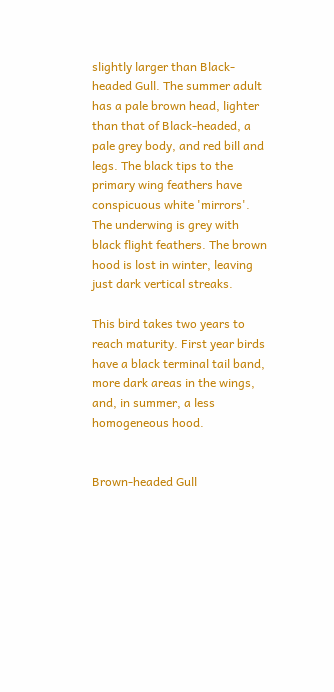slightly larger than Black-headed Gull. The summer adult has a pale brown head, lighter than that of Black-headed, a pale grey body, and red bill and legs. The black tips to the primary wing feathers have conspicuous white 'mirrors'. The underwing is grey with black flight feathers. The brown hood is lost in winter, leaving just dark vertical streaks.

This bird takes two years to reach maturity. First year birds have a black terminal tail band, more dark areas in the wings, and, in summer, a less homogeneous hood.


Brown-headed Gull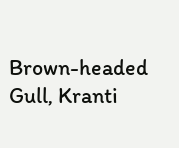Brown-headed Gull, Kranti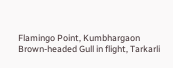Flamingo Point, Kumbhargaon
Brown-headed Gull in flight, Tarkarli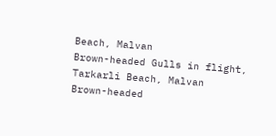Beach, Malvan
Brown-headed Gulls in flight, Tarkarli Beach, Malvan
Brown-headed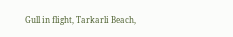Gull in flight, Tarkarli Beach,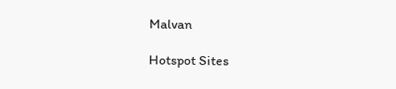Malvan

Hotspot Sites